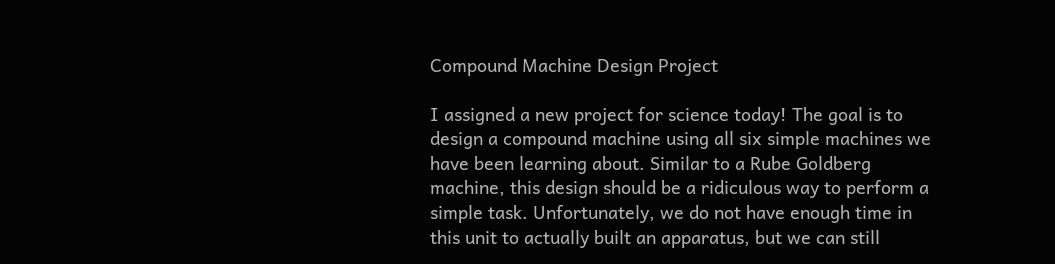Compound Machine Design Project

I assigned a new project for science today! The goal is to design a compound machine using all six simple machines we have been learning about. Similar to a Rube Goldberg machine, this design should be a ridiculous way to perform a simple task. Unfortunately, we do not have enough time in this unit to actually built an apparatus, but we can still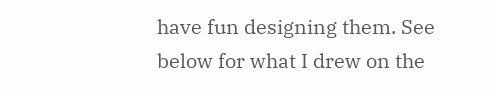have fun designing them. See below for what I drew on the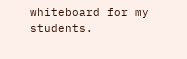whiteboard for my students.